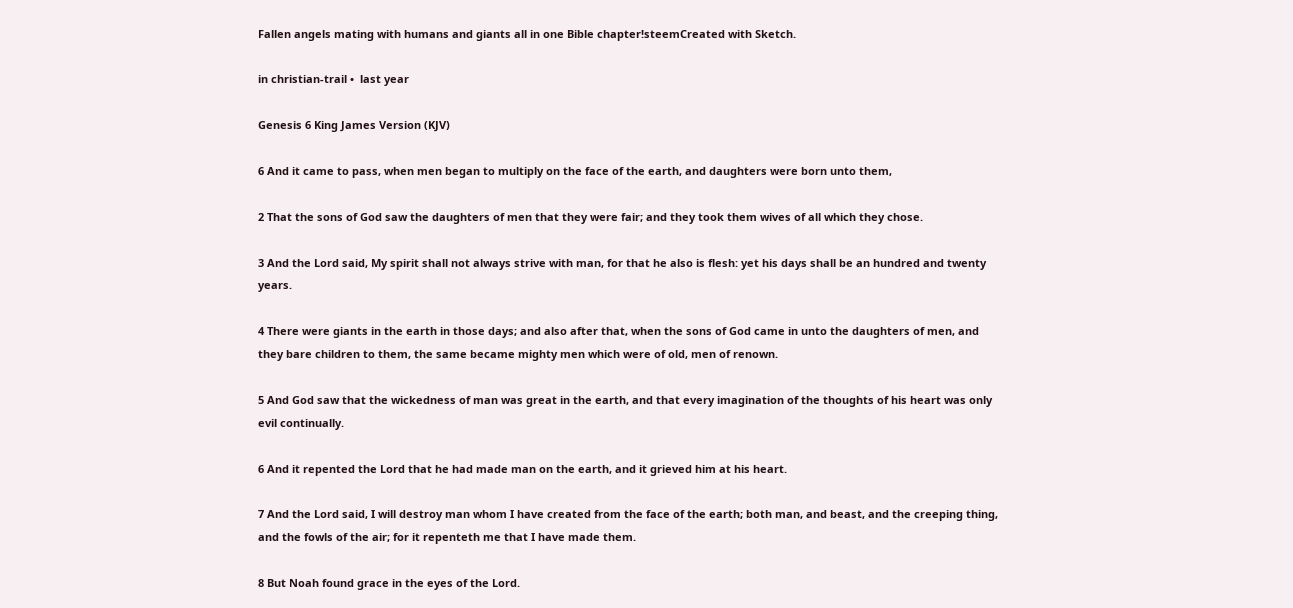Fallen angels mating with humans and giants all in one Bible chapter!steemCreated with Sketch.

in christian-trail •  last year

Genesis 6 King James Version (KJV)

6 And it came to pass, when men began to multiply on the face of the earth, and daughters were born unto them,

2 That the sons of God saw the daughters of men that they were fair; and they took them wives of all which they chose.

3 And the Lord said, My spirit shall not always strive with man, for that he also is flesh: yet his days shall be an hundred and twenty years.

4 There were giants in the earth in those days; and also after that, when the sons of God came in unto the daughters of men, and they bare children to them, the same became mighty men which were of old, men of renown.

5 And God saw that the wickedness of man was great in the earth, and that every imagination of the thoughts of his heart was only evil continually.

6 And it repented the Lord that he had made man on the earth, and it grieved him at his heart.

7 And the Lord said, I will destroy man whom I have created from the face of the earth; both man, and beast, and the creeping thing, and the fowls of the air; for it repenteth me that I have made them.

8 But Noah found grace in the eyes of the Lord.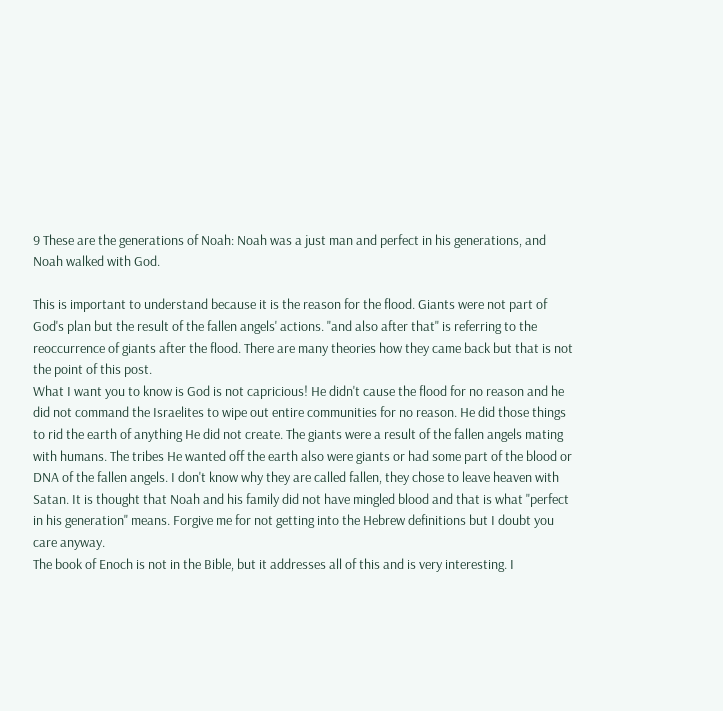9 These are the generations of Noah: Noah was a just man and perfect in his generations, and Noah walked with God.

This is important to understand because it is the reason for the flood. Giants were not part of God's plan but the result of the fallen angels' actions. "and also after that" is referring to the reoccurrence of giants after the flood. There are many theories how they came back but that is not the point of this post.
What I want you to know is God is not capricious! He didn't cause the flood for no reason and he did not command the Israelites to wipe out entire communities for no reason. He did those things to rid the earth of anything He did not create. The giants were a result of the fallen angels mating with humans. The tribes He wanted off the earth also were giants or had some part of the blood or DNA of the fallen angels. I don't know why they are called fallen, they chose to leave heaven with Satan. It is thought that Noah and his family did not have mingled blood and that is what "perfect in his generation" means. Forgive me for not getting into the Hebrew definitions but I doubt you care anyway.
The book of Enoch is not in the Bible, but it addresses all of this and is very interesting. I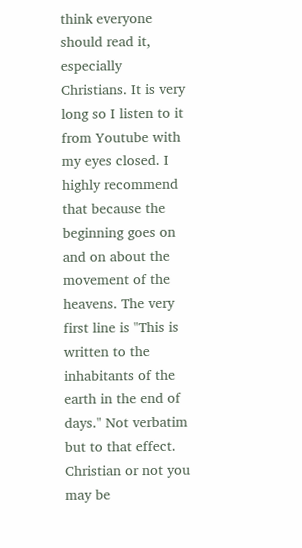think everyone should read it, especially Christians. It is very long so I listen to it from Youtube with my eyes closed. I highly recommend that because the beginning goes on and on about the movement of the heavens. The very first line is "This is written to the inhabitants of the earth in the end of days." Not verbatim but to that effect. Christian or not you may be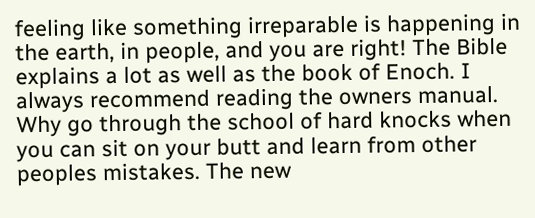feeling like something irreparable is happening in the earth, in people, and you are right! The Bible explains a lot as well as the book of Enoch. I always recommend reading the owners manual. Why go through the school of hard knocks when you can sit on your butt and learn from other peoples mistakes. The new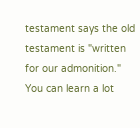testament says the old testament is "written for our admonition." You can learn a lot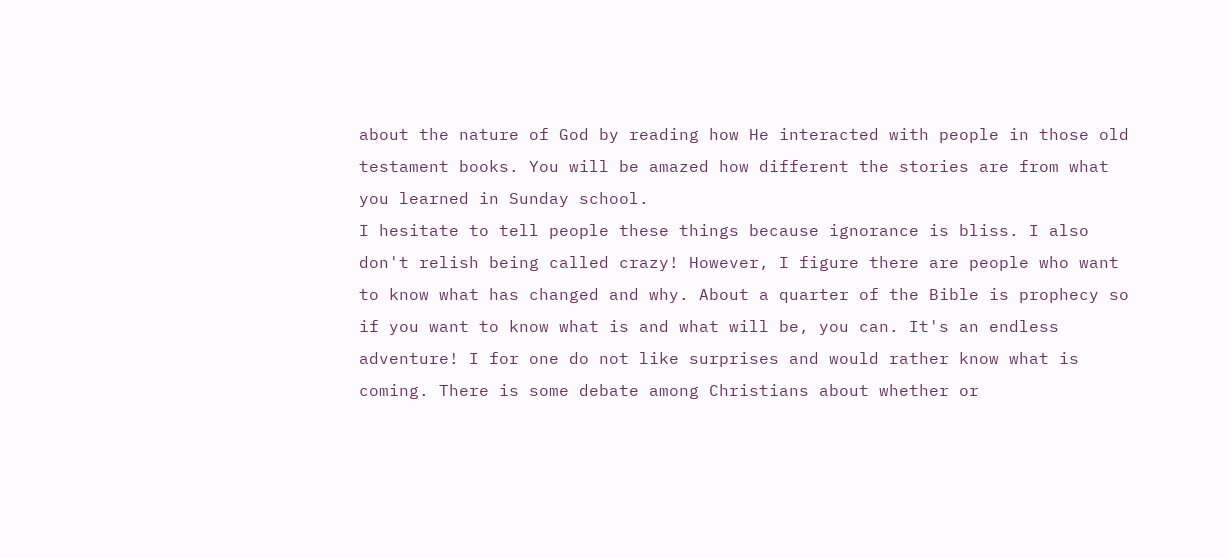about the nature of God by reading how He interacted with people in those old testament books. You will be amazed how different the stories are from what you learned in Sunday school.
I hesitate to tell people these things because ignorance is bliss. I also don't relish being called crazy! However, I figure there are people who want to know what has changed and why. About a quarter of the Bible is prophecy so if you want to know what is and what will be, you can. It's an endless adventure! I for one do not like surprises and would rather know what is coming. There is some debate among Christians about whether or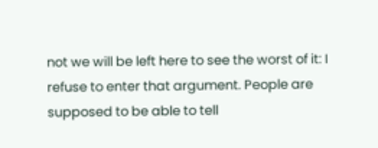not we will be left here to see the worst of it: I refuse to enter that argument. People are supposed to be able to tell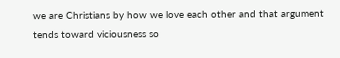we are Christians by how we love each other and that argument tends toward viciousness so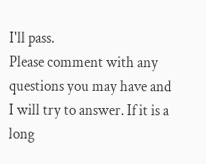I'll pass.
Please comment with any questions you may have and I will try to answer. If it is a long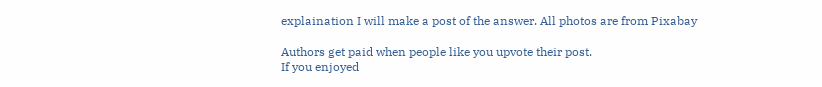explaination I will make a post of the answer. All photos are from Pixabay

Authors get paid when people like you upvote their post.
If you enjoyed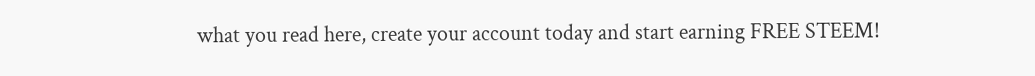what you read here, create your account today and start earning FREE STEEM!